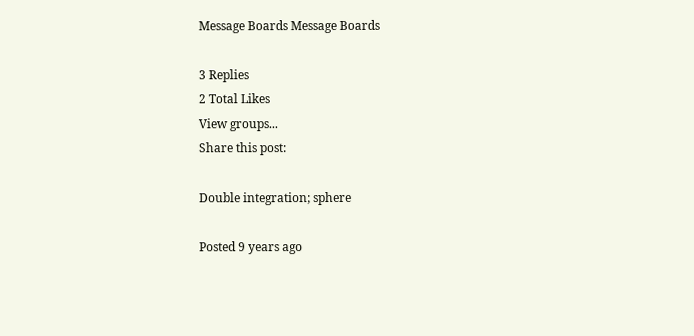Message Boards Message Boards

3 Replies
2 Total Likes
View groups...
Share this post:

Double integration; sphere

Posted 9 years ago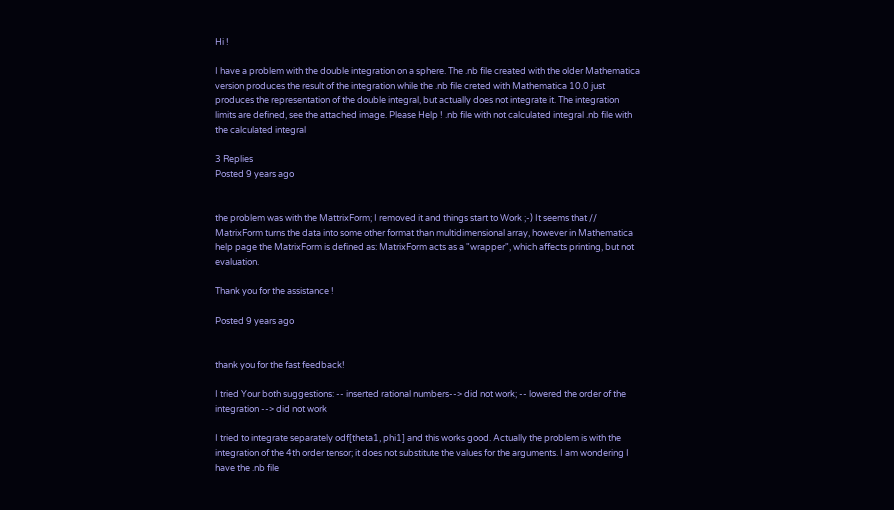Hi !

I have a problem with the double integration on a sphere. The .nb file created with the older Mathematica version produces the result of the integration while the .nb file creted with Mathematica 10.0 just produces the representation of the double integral, but actually does not integrate it. The integration limits are defined, see the attached image. Please Help ! .nb file with not calculated integral .nb file with the calculated integral

3 Replies
Posted 9 years ago


the problem was with the MattrixForm; I removed it and things start to Work ;-) It seems that // MatrixForm turns the data into some other format than multidimensional array, however in Mathematica help page the MatrixForm is defined as: MatrixForm acts as a "wrapper", which affects printing, but not evaluation.

Thank you for the assistance !

Posted 9 years ago


thank you for the fast feedback!

I tried Your both suggestions: -- inserted rational numbers--> did not work; -- lowered the order of the integration --> did not work

I tried to integrate separately odf[theta1, phi1] and this works good. Actually the problem is with the integration of the 4th order tensor; it does not substitute the values for the arguments. I am wondering I have the .nb file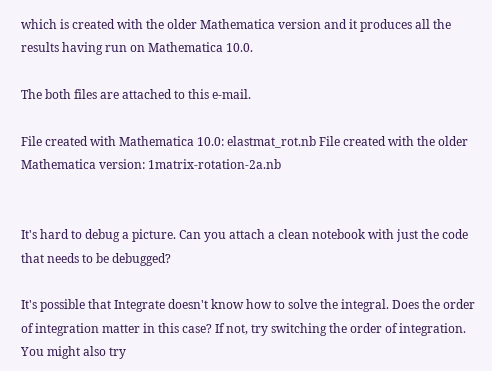which is created with the older Mathematica version and it produces all the results having run on Mathematica 10.0.

The both files are attached to this e-mail.

File created with Mathematica 10.0: elastmat_rot.nb File created with the older Mathematica version: 1matrix-rotation-2a.nb


It's hard to debug a picture. Can you attach a clean notebook with just the code that needs to be debugged?

It's possible that Integrate doesn't know how to solve the integral. Does the order of integration matter in this case? If not, try switching the order of integration. You might also try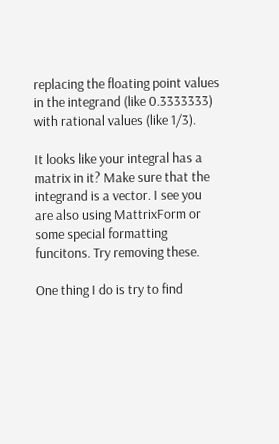replacing the floating point values in the integrand (like 0.3333333) with rational values (like 1/3).

It looks like your integral has a matrix in it? Make sure that the integrand is a vector. I see you are also using MattrixForm or some special formatting funcitons. Try removing these.

One thing I do is try to find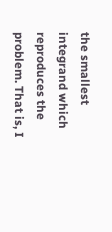the smallest integrand which reproduces the problem. That is, I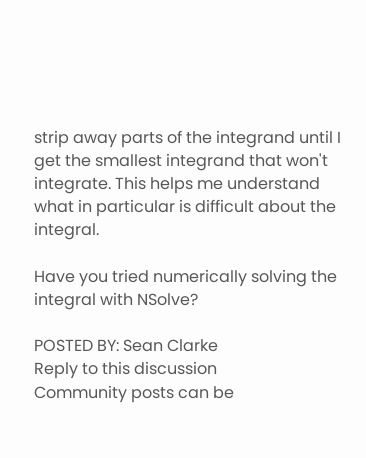strip away parts of the integrand until I get the smallest integrand that won't integrate. This helps me understand what in particular is difficult about the integral.

Have you tried numerically solving the integral with NSolve?

POSTED BY: Sean Clarke
Reply to this discussion
Community posts can be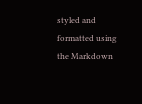styled and formatted using the Markdown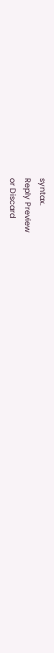syntax.
Reply Preview
or Discard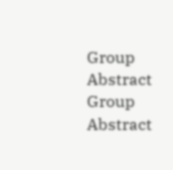Group Abstract Group Abstract